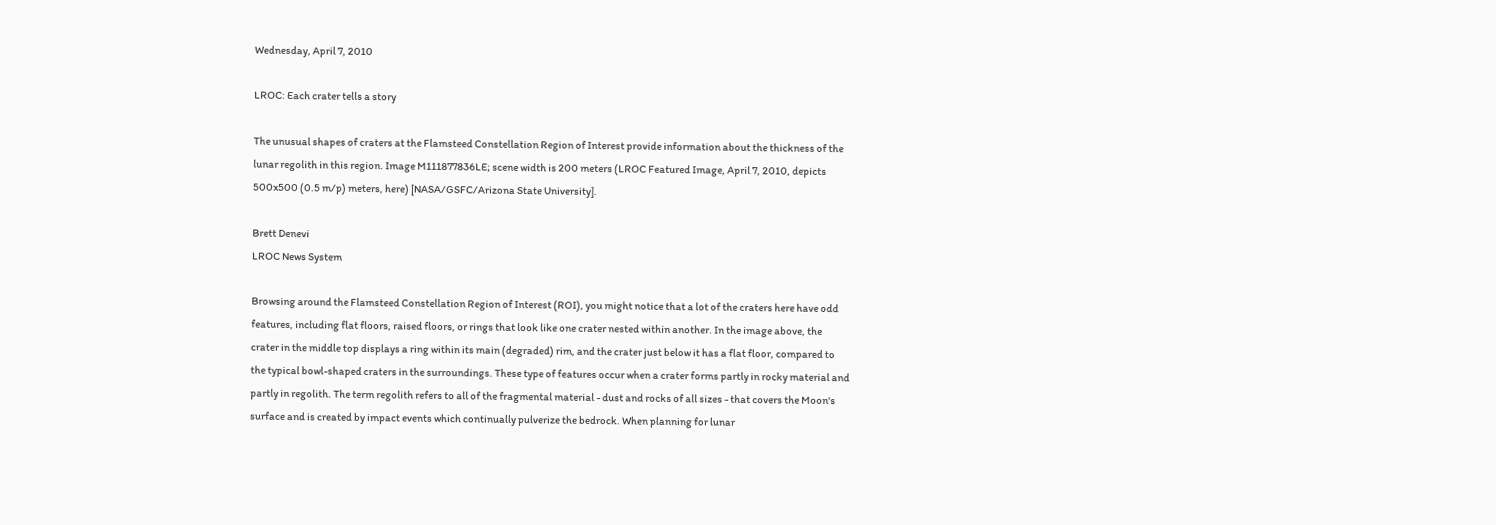Wednesday, April 7, 2010

LROC: Each crater tells a story

The unusual shapes of craters at the Flamsteed Constellation Region of Interest provide information about the thickness of the lunar regolith in this region. Image M111877836LE; scene width is 200 meters (LROC Featured Image, April 7, 2010, depicts 500x500 (0.5 m/p) meters, here) [NASA/GSFC/Arizona State University].

Brett Denevi
LROC News System

Browsing around the Flamsteed Constellation Region of Interest (ROI), you might notice that a lot of the craters here have odd features, including flat floors, raised floors, or rings that look like one crater nested within another. In the image above, the crater in the middle top displays a ring within its main (degraded) rim, and the crater just below it has a flat floor, compared to the typical bowl-shaped craters in the surroundings. These type of features occur when a crater forms partly in rocky material and partly in regolith. The term regolith refers to all of the fragmental material - dust and rocks of all sizes - that covers the Moon's surface and is created by impact events which continually pulverize the bedrock. When planning for lunar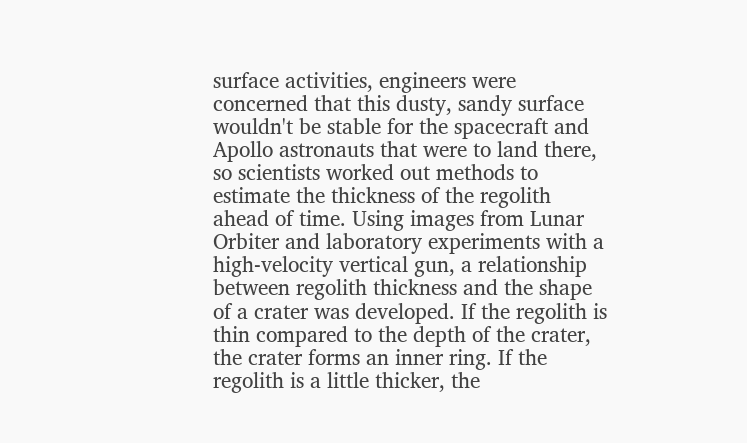surface activities, engineers were concerned that this dusty, sandy surface wouldn't be stable for the spacecraft and Apollo astronauts that were to land there, so scientists worked out methods to estimate the thickness of the regolith ahead of time. Using images from Lunar Orbiter and laboratory experiments with a high-velocity vertical gun, a relationship between regolith thickness and the shape of a crater was developed. If the regolith is thin compared to the depth of the crater, the crater forms an inner ring. If the regolith is a little thicker, the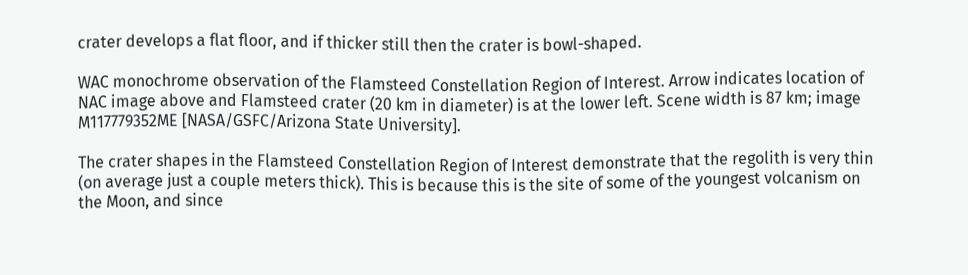crater develops a flat floor, and if thicker still then the crater is bowl-shaped.

WAC monochrome observation of the Flamsteed Constellation Region of Interest. Arrow indicates location of NAC image above and Flamsteed crater (20 km in diameter) is at the lower left. Scene width is 87 km; image M117779352ME [NASA/GSFC/Arizona State University].

The crater shapes in the Flamsteed Constellation Region of Interest demonstrate that the regolith is very thin (on average just a couple meters thick). This is because this is the site of some of the youngest volcanism on the Moon, and since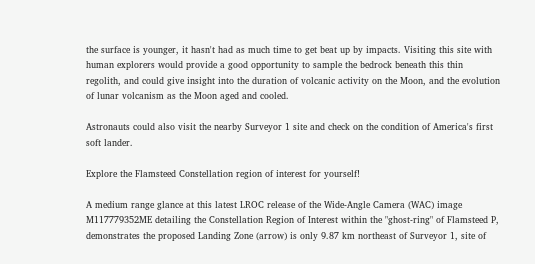the surface is younger, it hasn't had as much time to get beat up by impacts. Visiting this site with human explorers would provide a good opportunity to sample the bedrock beneath this thin regolith, and could give insight into the duration of volcanic activity on the Moon, and the evolution of lunar volcanism as the Moon aged and cooled.

Astronauts could also visit the nearby Surveyor 1 site and check on the condition of America's first soft lander.

Explore the Flamsteed Constellation region of interest for yourself!

A medium range glance at this latest LROC release of the Wide-Angle Camera (WAC) image M117779352ME detailing the Constellation Region of Interest within the "ghost-ring" of Flamsteed P, demonstrates the proposed Landing Zone (arrow) is only 9.87 km northeast of Surveyor 1, site of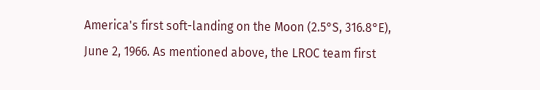America's first soft-landing on the Moon (2.5°S, 316.8°E), June 2, 1966. As mentioned above, the LROC team first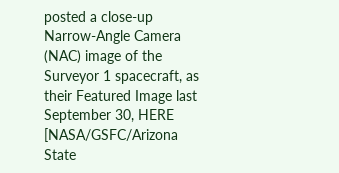posted a close-up Narrow-Angle Camera (NAC) image of the Surveyor 1 spacecraft, as their Featured Image last September 30, HERE [NASA/GSFC/Arizona State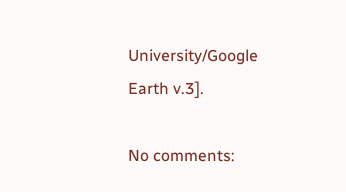University/Google Earth v.3].

No comments: